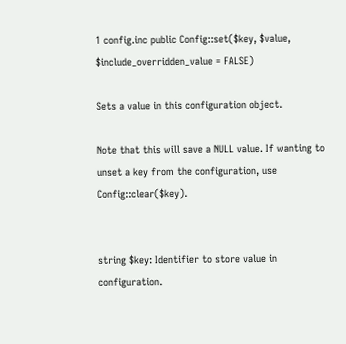1 config.inc public Config::set($key, $value, $include_overridden_value = FALSE)

Sets a value in this configuration object.

Note that this will save a NULL value. If wanting to unset a key from the configuration, use Config::clear($key).


string $key: Identifier to store value in configuration.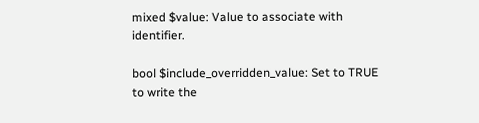mixed $value: Value to associate with identifier.

bool $include_overridden_value: Set to TRUE to write the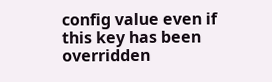config value even if this key has been overridden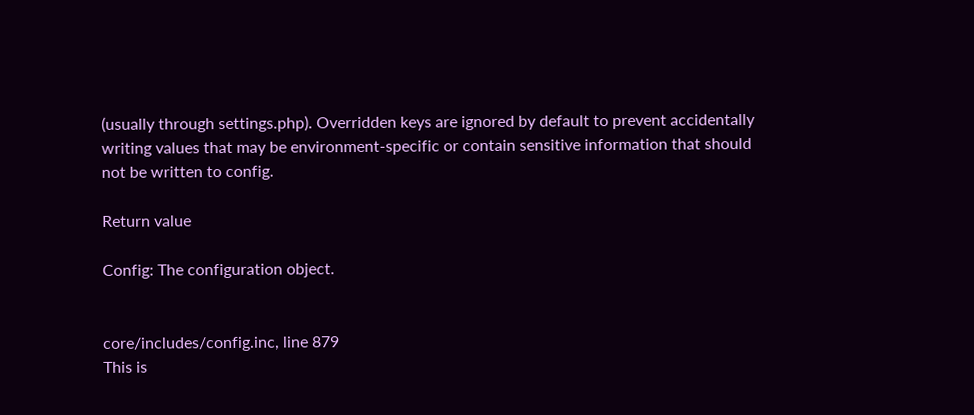(usually through settings.php). Overridden keys are ignored by default to prevent accidentally writing values that may be environment-specific or contain sensitive information that should not be written to config.

Return value

Config: The configuration object.


core/includes/config.inc, line 879
This is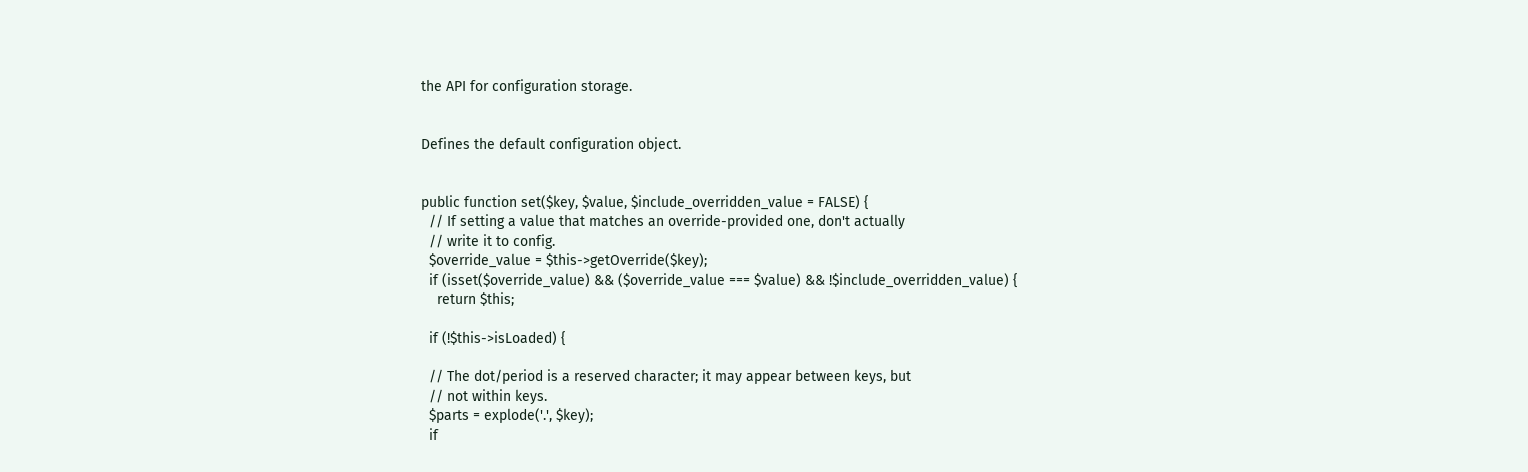the API for configuration storage.


Defines the default configuration object.


public function set($key, $value, $include_overridden_value = FALSE) {
  // If setting a value that matches an override-provided one, don't actually
  // write it to config.
  $override_value = $this->getOverride($key);
  if (isset($override_value) && ($override_value === $value) && !$include_overridden_value) {
    return $this;

  if (!$this->isLoaded) {

  // The dot/period is a reserved character; it may appear between keys, but
  // not within keys.
  $parts = explode('.', $key);
  if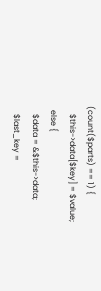(count($parts) == 1) {
    $this->data[$key] = $value;
  else {
    $data = &$this->data;
    $last_key =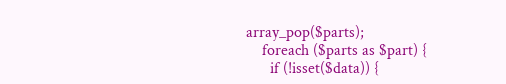array_pop($parts);
    foreach ($parts as $part) {
      if (!isset($data)) {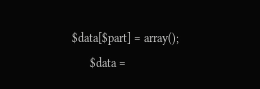$data[$part] = array();
      $data =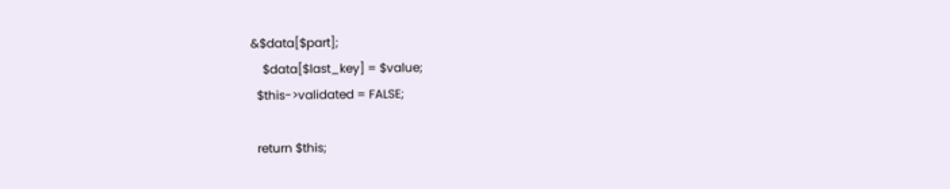&$data[$part];
    $data[$last_key] = $value;
  $this->validated = FALSE;

  return $this;